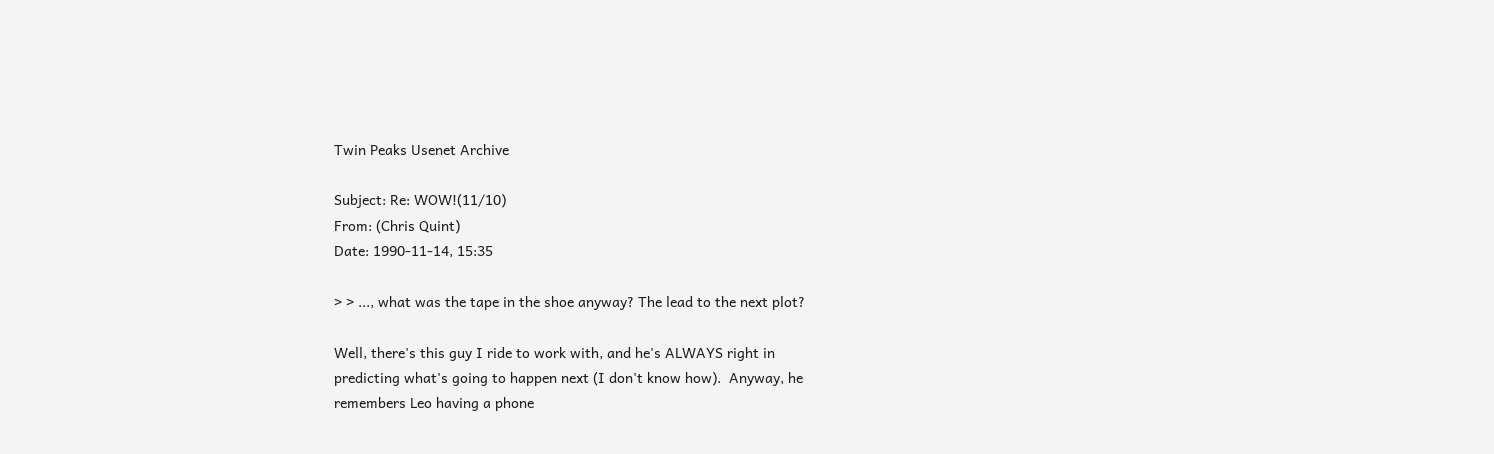Twin Peaks Usenet Archive

Subject: Re: WOW!(11/10)
From: (Chris Quint)
Date: 1990-11-14, 15:35

> > ..., what was the tape in the shoe anyway? The lead to the next plot?

Well, there's this guy I ride to work with, and he's ALWAYS right in
predicting what's going to happen next (I don't know how).  Anyway, he
remembers Leo having a phone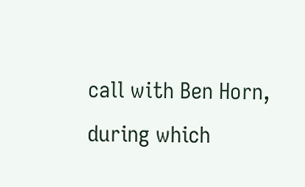call with Ben Horn, during which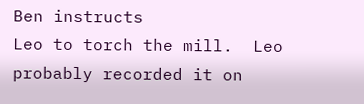Ben instructs
Leo to torch the mill.  Leo probably recorded it on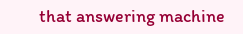that answering machine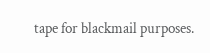tape for blackmail purposes.